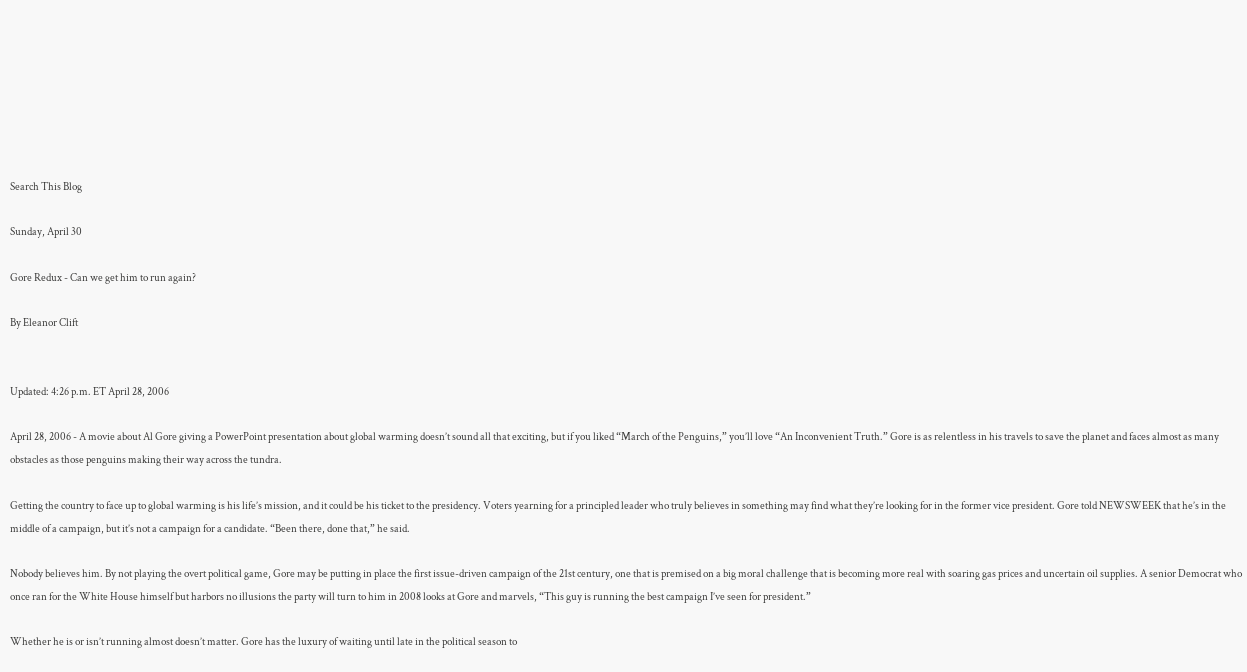Search This Blog

Sunday, April 30

Gore Redux - Can we get him to run again?

By Eleanor Clift


Updated: 4:26 p.m. ET April 28, 2006

April 28, 2006 - A movie about Al Gore giving a PowerPoint presentation about global warming doesn’t sound all that exciting, but if you liked “March of the Penguins,” you’ll love “An Inconvenient Truth.” Gore is as relentless in his travels to save the planet and faces almost as many obstacles as those penguins making their way across the tundra.

Getting the country to face up to global warming is his life’s mission, and it could be his ticket to the presidency. Voters yearning for a principled leader who truly believes in something may find what they’re looking for in the former vice president. Gore told NEWSWEEK that he’s in the middle of a campaign, but it’s not a campaign for a candidate. “Been there, done that,” he said.

Nobody believes him. By not playing the overt political game, Gore may be putting in place the first issue-driven campaign of the 21st century, one that is premised on a big moral challenge that is becoming more real with soaring gas prices and uncertain oil supplies. A senior Democrat who once ran for the White House himself but harbors no illusions the party will turn to him in 2008 looks at Gore and marvels, “This guy is running the best campaign I’ve seen for president.”

Whether he is or isn’t running almost doesn’t matter. Gore has the luxury of waiting until late in the political season to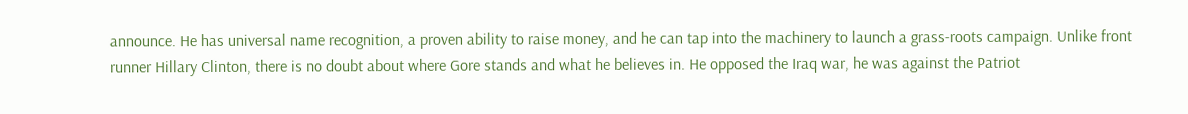announce. He has universal name recognition, a proven ability to raise money, and he can tap into the machinery to launch a grass-roots campaign. Unlike front runner Hillary Clinton, there is no doubt about where Gore stands and what he believes in. He opposed the Iraq war, he was against the Patriot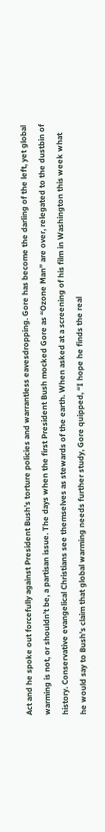Act and he spoke out forcefully against President Bush’s torture policies and warrantless eavesdropping. Gore has become the darling of the left, yet global warming is not, or shouldn’t be, a partisan issue. The days when the first President Bush mocked Gore as “Ozone Man” are over, relegated to the dustbin of history. Conservative evangelical Christians see themselves as stewards of the earth. When asked at a screening of his film in Washington this week what he would say to Bush’s claim that global warming needs further study, Gore quipped, “I hope he finds the real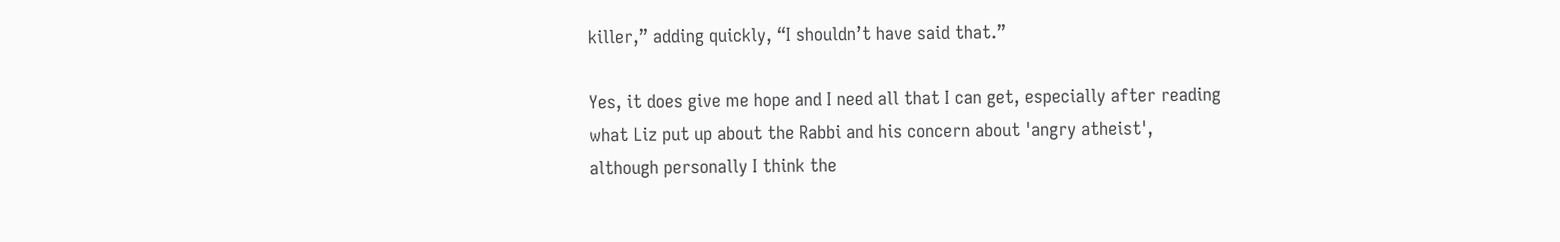killer,” adding quickly, “I shouldn’t have said that.”

Yes, it does give me hope and I need all that I can get, especially after reading what Liz put up about the Rabbi and his concern about 'angry atheist', although personally I think the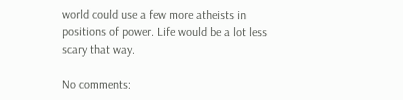world could use a few more atheists in positions of power. Life would be a lot less scary that way.

No comments: